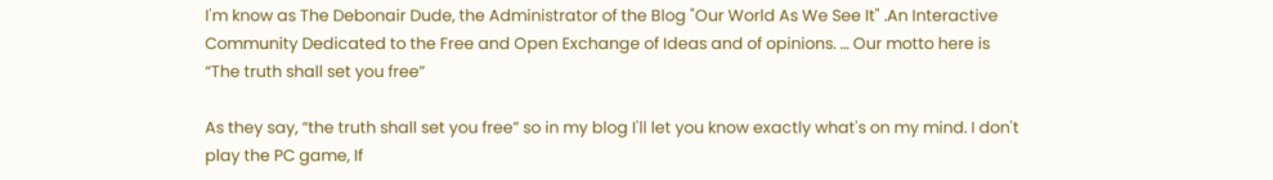I'm know as The Debonair Dude, the Administrator of the Blog "Our World As We See It" .An Interactive Community Dedicated to the Free and Open Exchange of Ideas and of opinions. ... Our motto here is “The truth shall set you free”

As they say, “the truth shall set you free” so in my blog I'll let you know exactly what's on my mind. I don't play the PC game, If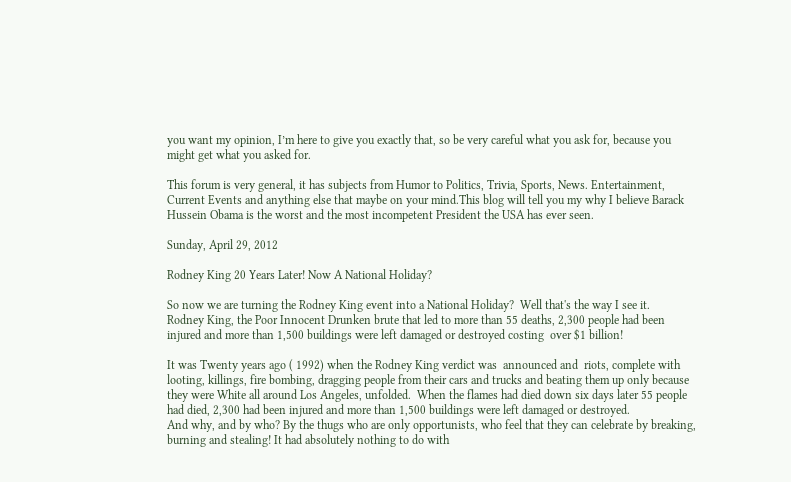you want my opinion, I’m here to give you exactly that, so be very careful what you ask for, because you might get what you asked for.

This forum is very general, it has subjects from Humor to Politics, Trivia, Sports, News. Entertainment, Current Events and anything else that maybe on your mind.This blog will tell you my why I believe Barack Hussein Obama is the worst and the most incompetent President the USA has ever seen.

Sunday, April 29, 2012

Rodney King 20 Years Later! Now A National Holiday?

So now we are turning the Rodney King event into a National Holiday?  Well that's the way I see it.
Rodney King, the Poor Innocent Drunken brute that led to more than 55 deaths, 2,300 people had been injured and more than 1,500 buildings were left damaged or destroyed costing  over $1 billion!

It was Twenty years ago ( 1992) when the Rodney King verdict was  announced and  riots, complete with looting, killings, fire bombing, dragging people from their cars and trucks and beating them up only because they were White all around Los Angeles, unfolded.  When the flames had died down six days later 55 people had died, 2,300 had been injured and more than 1,500 buildings were left damaged or destroyed.
And why, and by who? By the thugs who are only opportunists, who feel that they can celebrate by breaking, burning and stealing! It had absolutely nothing to do with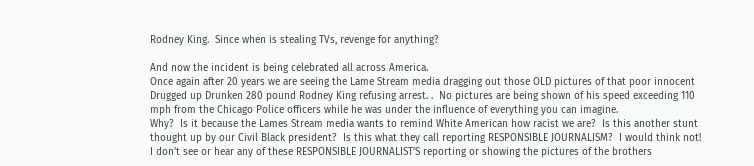Rodney King.  Since when is stealing TVs, revenge for anything?

And now the incident is being celebrated all across America.
Once again after 20 years we are seeing the Lame Stream media dragging out those OLD pictures of that poor innocent Drugged up Drunken 280 pound Rodney King refusing arrest. .  No pictures are being shown of his speed exceeding 110 mph from the Chicago Police officers while he was under the influence of everything you can imagine.
Why?  Is it because the Lames Stream media wants to remind White American how racist we are?  Is this another stunt thought up by our Civil Black president?  Is this what they call reporting RESPONSIBLE JOURNALISM?  I would think not!
I don’t see or hear any of these RESPONSIBLE JOURNALIST’S reporting or showing the pictures of the brothers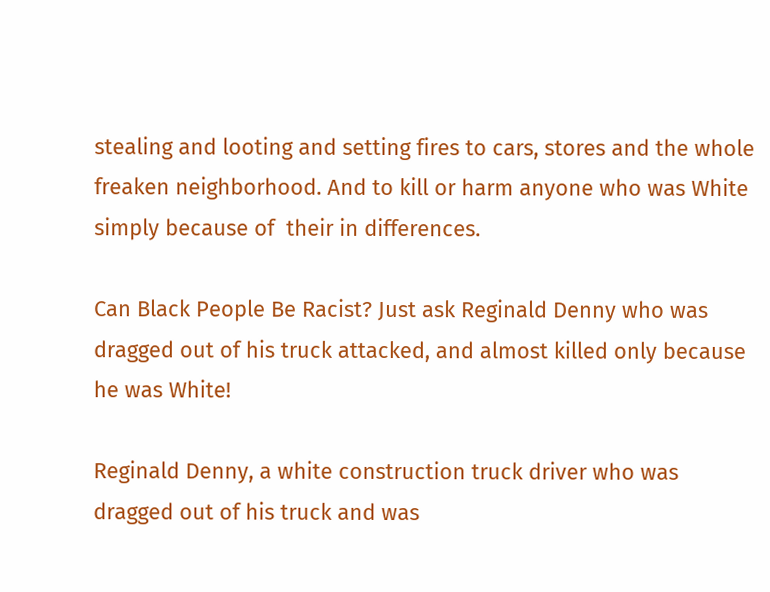stealing and looting and setting fires to cars, stores and the whole freaken neighborhood. And to kill or harm anyone who was White simply because of  their in differences.

Can Black People Be Racist? Just ask Reginald Denny who was dragged out of his truck attacked, and almost killed only because he was White!

Reginald Denny, a white construction truck driver who was dragged out of his truck and was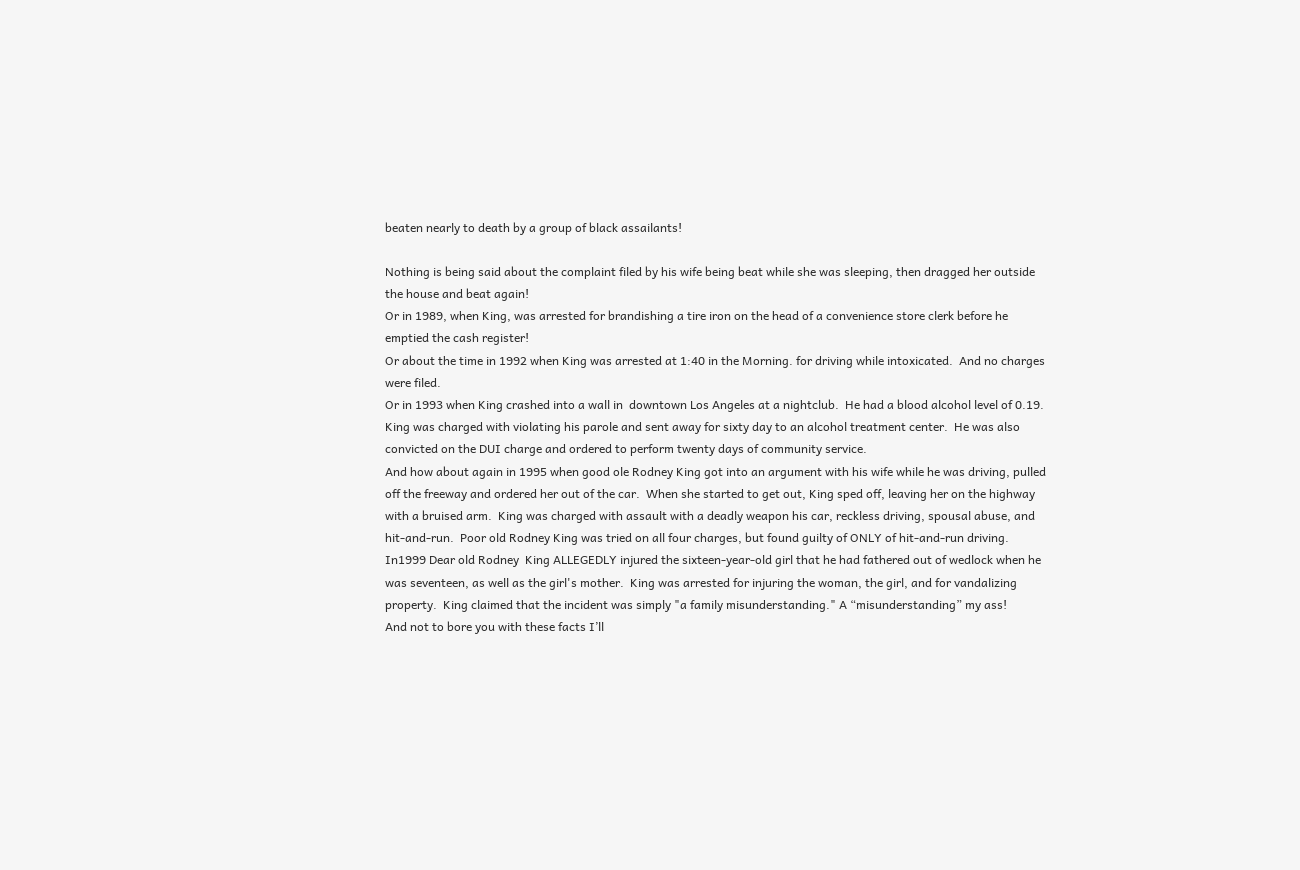beaten nearly to death by a group of black assailants!

Nothing is being said about the complaint filed by his wife being beat while she was sleeping, then dragged her outside the house and beat again!
Or in 1989, when King, was arrested for brandishing a tire iron on the head of a convenience store clerk before he emptied the cash register!
Or about the time in 1992 when King was arrested at 1:40 in the Morning. for driving while intoxicated.  And no charges were filed.
Or in 1993 when King crashed into a wall in  downtown Los Angeles at a nightclub.  He had a blood alcohol level of 0.19.  King was charged with violating his parole and sent away for sixty day to an alcohol treatment center.  He was also convicted on the DUI charge and ordered to perform twenty days of community service.
And how about again in 1995 when good ole Rodney King got into an argument with his wife while he was driving, pulled off the freeway and ordered her out of the car.  When she started to get out, King sped off, leaving her on the highway with a bruised arm.  King was charged with assault with a deadly weapon his car, reckless driving, spousal abuse, and hit-and-run.  Poor old Rodney King was tried on all four charges, but found guilty of ONLY of hit-and-run driving.
In1999 Dear old Rodney  King ALLEGEDLY injured the sixteen-year-old girl that he had fathered out of wedlock when he was seventeen, as well as the girl's mother.  King was arrested for injuring the woman, the girl, and for vandalizing property.  King claimed that the incident was simply "a family misunderstanding." A “misunderstanding” my ass!
And not to bore you with these facts I’ll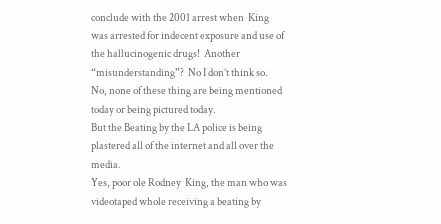conclude with the 2001 arrest when  King was arrested for indecent exposure and use of the hallucinogenic drugs!  Another “misunderstanding”?  No I don’t think so.  No, none of these thing are being mentioned today or being pictured today.
But the Beating by the LA police is being plastered all of the internet and all over the media.
Yes, poor ole Rodney  King, the man who was videotaped whole receiving a beating by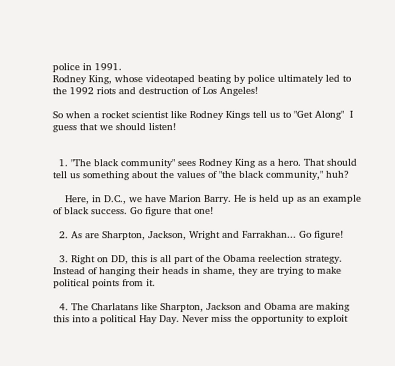police in 1991.
Rodney King, whose videotaped beating by police ultimately led to the 1992 riots and destruction of Los Angeles!

So when a rocket scientist like Rodney Kings tell us to "Get Along"  I guess that we should listen!


  1. "The black community" sees Rodney King as a hero. That should tell us something about the values of "the black community," huh?

    Here, in D.C., we have Marion Barry. He is held up as an example of black success. Go figure that one!

  2. As are Sharpton, Jackson, Wright and Farrakhan... Go figure!

  3. Right on DD, this is all part of the Obama reelection strategy. Instead of hanging their heads in shame, they are trying to make political points from it.

  4. The Charlatans like Sharpton, Jackson and Obama are making this into a political Hay Day. Never miss the opportunity to exploit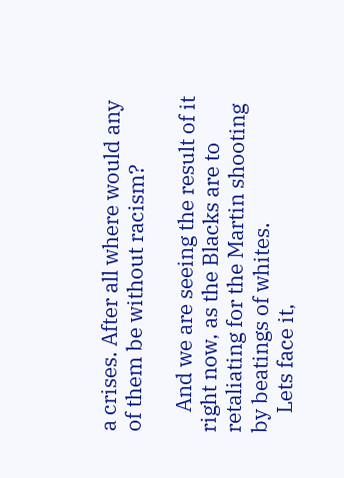a crises. After all where would any of them be without racism?

    And we are seeing the result of it right now, as the Blacks are to retaliating for the Martin shooting by beatings of whites.
    Lets face it,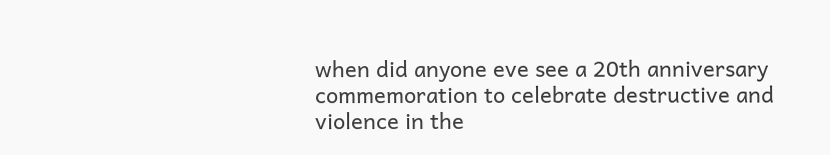when did anyone eve see a 20th anniversary commemoration to celebrate destructive and violence in the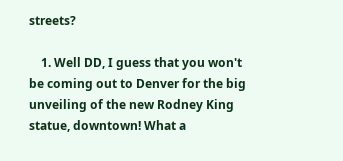streets?

    1. Well DD, I guess that you won't be coming out to Denver for the big unveiling of the new Rodney King statue, downtown! What a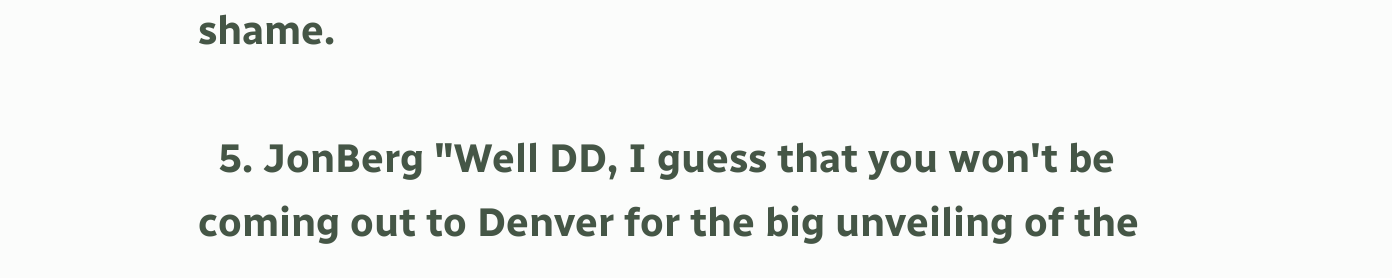shame.

  5. JonBerg "Well DD, I guess that you won't be coming out to Denver for the big unveiling of the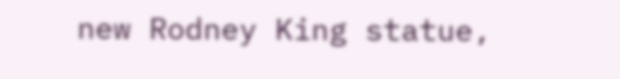new Rodney King statue,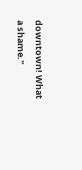downtown! What a shame."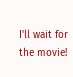I'll wait for the movie!